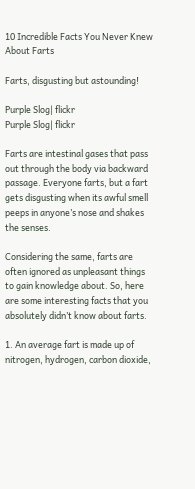10 Incredible Facts You Never Knew About Farts

Farts, disgusting but astounding!

Purple Slog| flickr
Purple Slog| flickr

Farts are intestinal gases that pass out through the body via backward passage. Everyone farts, but a fart gets disgusting when its awful smell peeps in anyone’s nose and shakes the senses.

Considering the same, farts are often ignored as unpleasant things to gain knowledge about. So, here are some interesting facts that you absolutely didn’t know about farts.

1. An average fart is made up of nitrogen, hydrogen, carbon dioxide,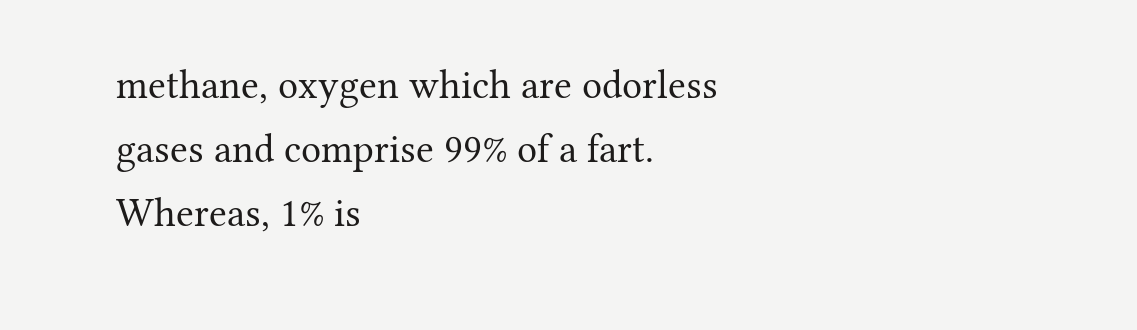methane, oxygen which are odorless gases and comprise 99% of a fart. Whereas, 1% is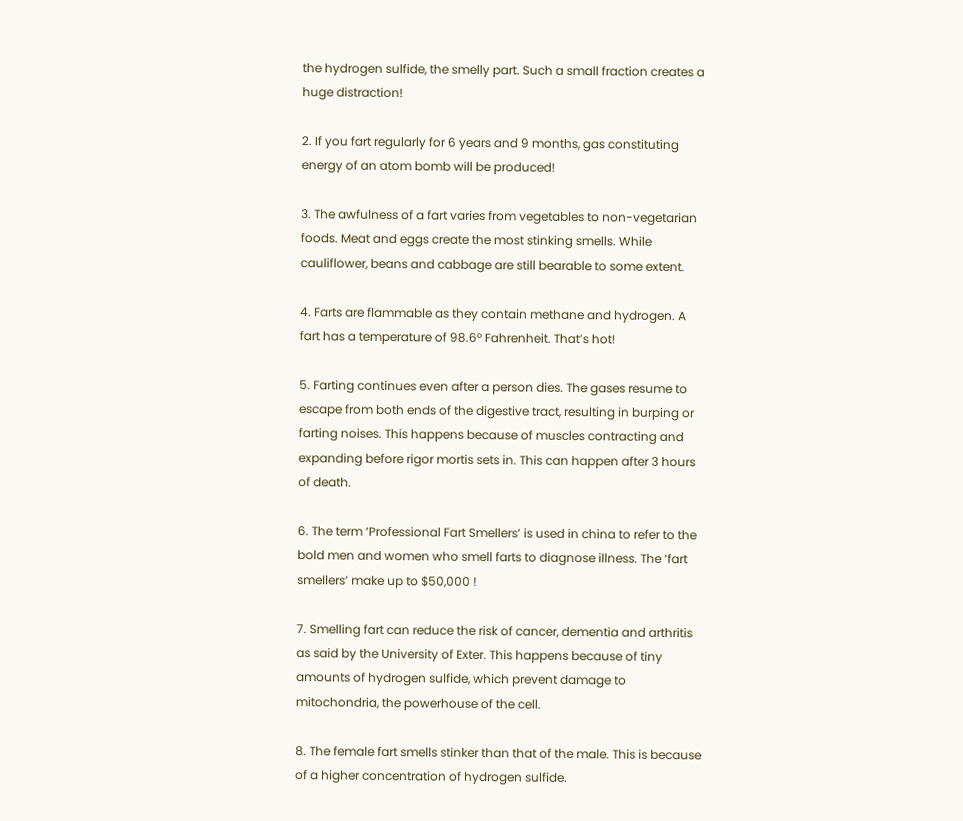the hydrogen sulfide, the smelly part. Such a small fraction creates a huge distraction!

2. If you fart regularly for 6 years and 9 months, gas constituting energy of an atom bomb will be produced!

3. The awfulness of a fart varies from vegetables to non-vegetarian foods. Meat and eggs create the most stinking smells. While cauliflower, beans and cabbage are still bearable to some extent.

4. Farts are flammable as they contain methane and hydrogen. A fart has a temperature of 98.6º Fahrenheit. That’s hot!

5. Farting continues even after a person dies. The gases resume to escape from both ends of the digestive tract, resulting in burping or farting noises. This happens because of muscles contracting and expanding before rigor mortis sets in. This can happen after 3 hours of death.

6. The term ‘Professional Fart Smellers’ is used in china to refer to the bold men and women who smell farts to diagnose illness. The ‘fart smellers’ make up to $50,000 !

7. Smelling fart can reduce the risk of cancer, dementia and arthritis as said by the University of Exter. This happens because of tiny amounts of hydrogen sulfide, which prevent damage to mitochondria, the powerhouse of the cell.

8. The female fart smells stinker than that of the male. This is because of a higher concentration of hydrogen sulfide.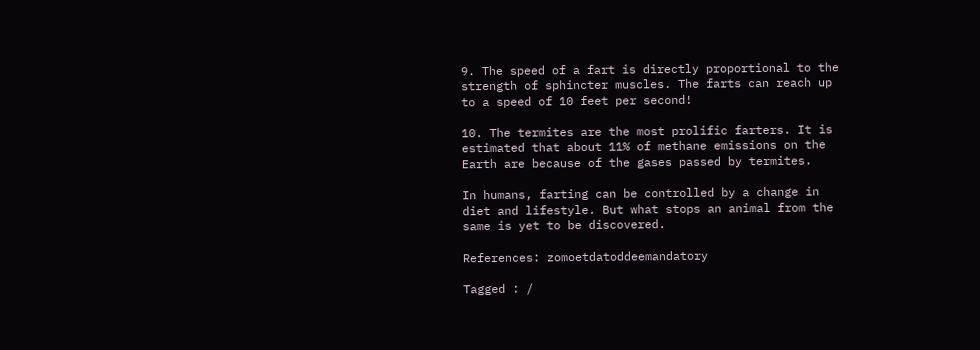9. The speed of a fart is directly proportional to the strength of sphincter muscles. The farts can reach up to a speed of 10 feet per second!

10. The termites are the most prolific farters. It is estimated that about 11% of methane emissions on the Earth are because of the gases passed by termites.

In humans, farting can be controlled by a change in diet and lifestyle. But what stops an animal from the same is yet to be discovered.

References: zomoetdatoddeemandatory

Tagged : /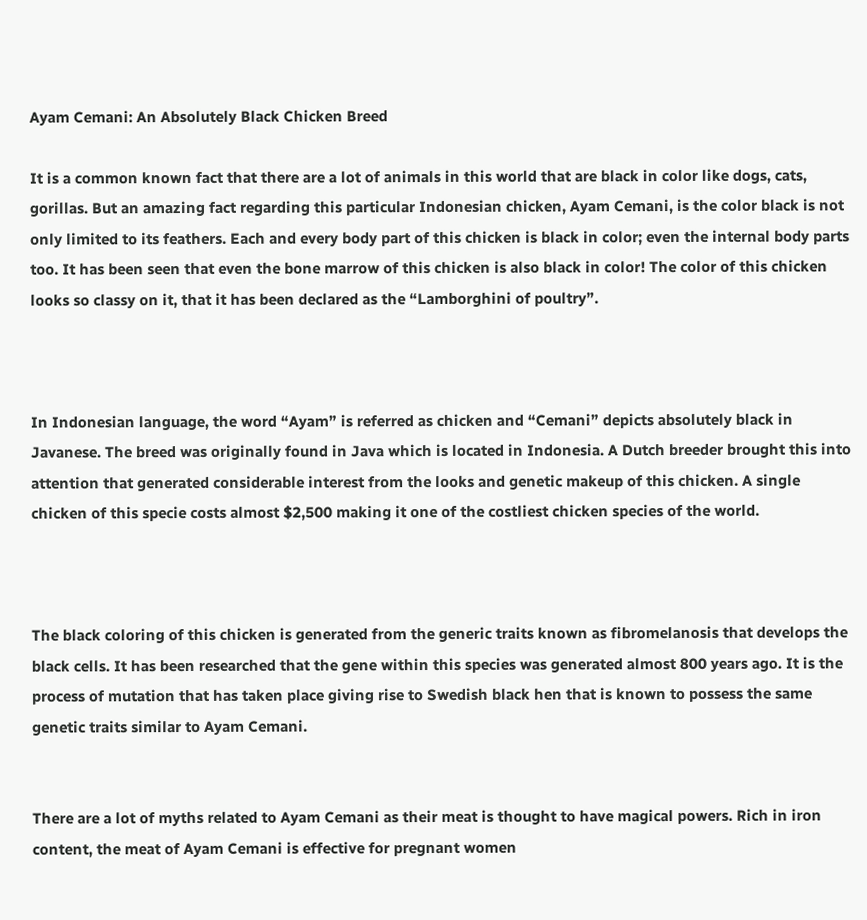Ayam Cemani: An Absolutely Black Chicken Breed

It is a common known fact that there are a lot of animals in this world that are black in color like dogs, cats, gorillas. But an amazing fact regarding this particular Indonesian chicken, Ayam Cemani, is the color black is not only limited to its feathers. Each and every body part of this chicken is black in color; even the internal body parts too. It has been seen that even the bone marrow of this chicken is also black in color! The color of this chicken looks so classy on it, that it has been declared as the “Lamborghini of poultry”.



In Indonesian language, the word “Ayam” is referred as chicken and “Cemani” depicts absolutely black in Javanese. The breed was originally found in Java which is located in Indonesia. A Dutch breeder brought this into attention that generated considerable interest from the looks and genetic makeup of this chicken. A single chicken of this specie costs almost $2,500 making it one of the costliest chicken species of the world.



The black coloring of this chicken is generated from the generic traits known as fibromelanosis that develops the black cells. It has been researched that the gene within this species was generated almost 800 years ago. It is the process of mutation that has taken place giving rise to Swedish black hen that is known to possess the same genetic traits similar to Ayam Cemani.


There are a lot of myths related to Ayam Cemani as their meat is thought to have magical powers. Rich in iron content, the meat of Ayam Cemani is effective for pregnant women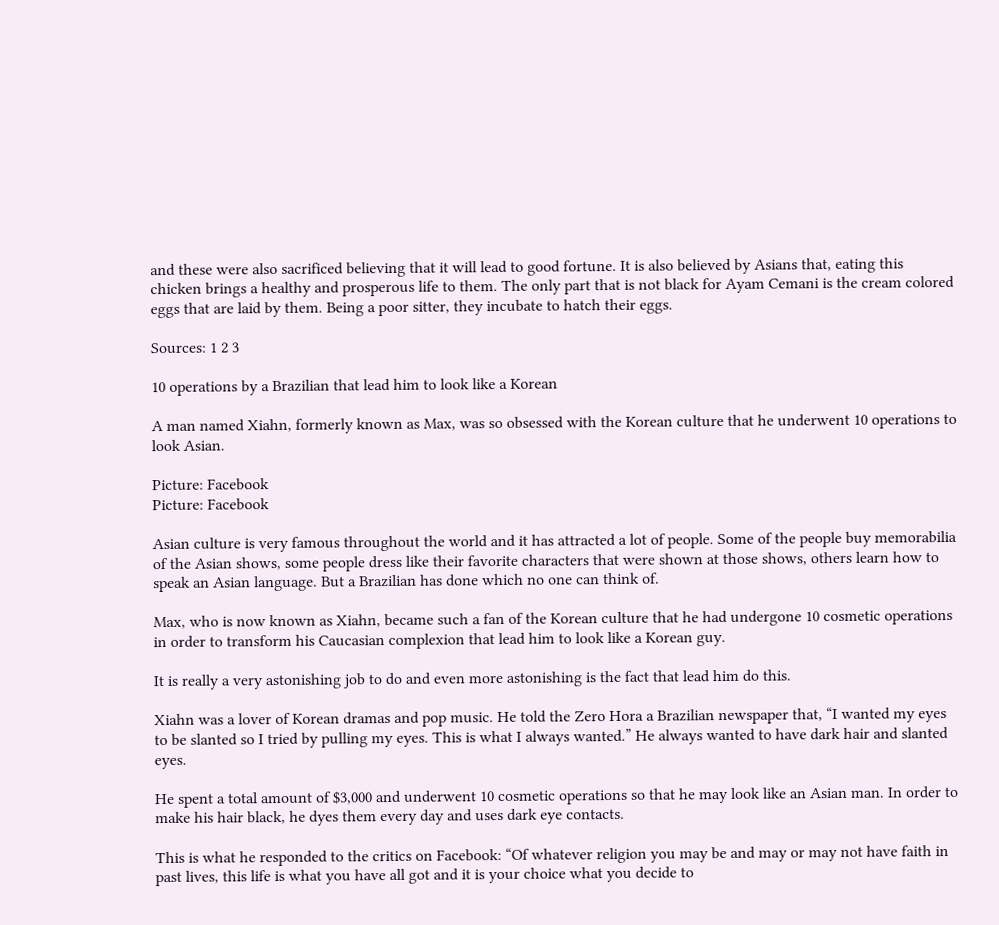and these were also sacrificed believing that it will lead to good fortune. It is also believed by Asians that, eating this chicken brings a healthy and prosperous life to them. The only part that is not black for Ayam Cemani is the cream colored eggs that are laid by them. Being a poor sitter, they incubate to hatch their eggs.

Sources: 1 2 3

10 operations by a Brazilian that lead him to look like a Korean

A man named Xiahn, formerly known as Max, was so obsessed with the Korean culture that he underwent 10 operations to look Asian.

Picture: Facebook
Picture: Facebook

Asian culture is very famous throughout the world and it has attracted a lot of people. Some of the people buy memorabilia of the Asian shows, some people dress like their favorite characters that were shown at those shows, others learn how to speak an Asian language. But a Brazilian has done which no one can think of.

Max, who is now known as Xiahn, became such a fan of the Korean culture that he had undergone 10 cosmetic operations in order to transform his Caucasian complexion that lead him to look like a Korean guy.

It is really a very astonishing job to do and even more astonishing is the fact that lead him do this.

Xiahn was a lover of Korean dramas and pop music. He told the Zero Hora a Brazilian newspaper that, “I wanted my eyes to be slanted so I tried by pulling my eyes. This is what I always wanted.” He always wanted to have dark hair and slanted eyes.

He spent a total amount of $3,000 and underwent 10 cosmetic operations so that he may look like an Asian man. In order to make his hair black, he dyes them every day and uses dark eye contacts.

This is what he responded to the critics on Facebook: “Of whatever religion you may be and may or may not have faith in past lives, this life is what you have all got and it is your choice what you decide to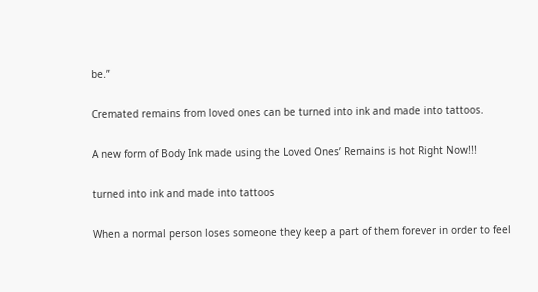be.”

Cremated remains from loved ones can be turned into ink and made into tattoos.

A new form of Body Ink made using the Loved Ones’ Remains is hot Right Now!!!

turned into ink and made into tattoos

When a normal person loses someone they keep a part of them forever in order to feel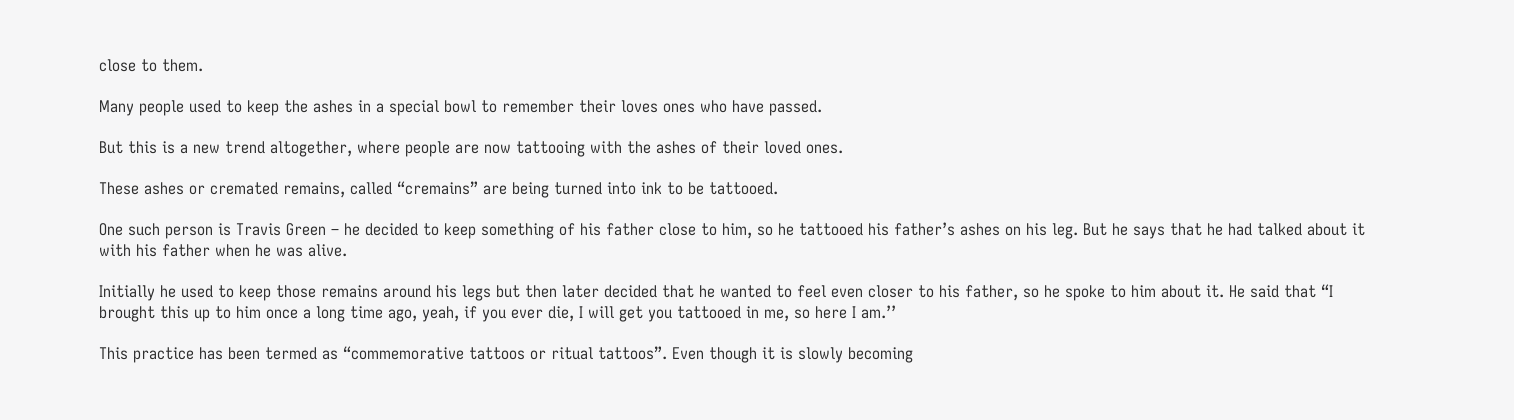close to them.

Many people used to keep the ashes in a special bowl to remember their loves ones who have passed.

But this is a new trend altogether, where people are now tattooing with the ashes of their loved ones.

These ashes or cremated remains, called “cremains” are being turned into ink to be tattooed.

One such person is Travis Green – he decided to keep something of his father close to him, so he tattooed his father’s ashes on his leg. But he says that he had talked about it with his father when he was alive.

Initially he used to keep those remains around his legs but then later decided that he wanted to feel even closer to his father, so he spoke to him about it. He said that “I brought this up to him once a long time ago, yeah, if you ever die, I will get you tattooed in me, so here I am.’’

This practice has been termed as “commemorative tattoos or ritual tattoos”. Even though it is slowly becoming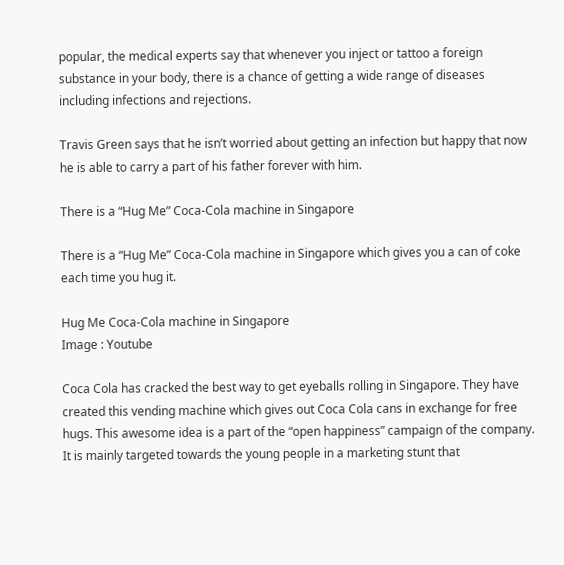popular, the medical experts say that whenever you inject or tattoo a foreign substance in your body, there is a chance of getting a wide range of diseases including infections and rejections.

Travis Green says that he isn’t worried about getting an infection but happy that now he is able to carry a part of his father forever with him.

There is a “Hug Me” Coca-Cola machine in Singapore

There is a “Hug Me” Coca-Cola machine in Singapore which gives you a can of coke each time you hug it.

Hug Me Coca-Cola machine in Singapore
Image : Youtube

Coca Cola has cracked the best way to get eyeballs rolling in Singapore. They have created this vending machine which gives out Coca Cola cans in exchange for free hugs. This awesome idea is a part of the “open happiness” campaign of the company. It is mainly targeted towards the young people in a marketing stunt that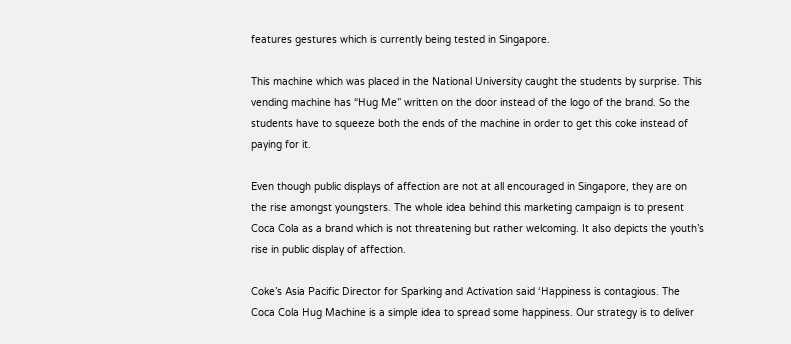features gestures which is currently being tested in Singapore.

This machine which was placed in the National University caught the students by surprise. This vending machine has “Hug Me” written on the door instead of the logo of the brand. So the students have to squeeze both the ends of the machine in order to get this coke instead of paying for it.

Even though public displays of affection are not at all encouraged in Singapore, they are on the rise amongst youngsters. The whole idea behind this marketing campaign is to present Coca Cola as a brand which is not threatening but rather welcoming. It also depicts the youth’s rise in public display of affection.

Coke’s Asia Pacific Director for Sparking and Activation said ‘Happiness is contagious. The Coca Cola Hug Machine is a simple idea to spread some happiness. Our strategy is to deliver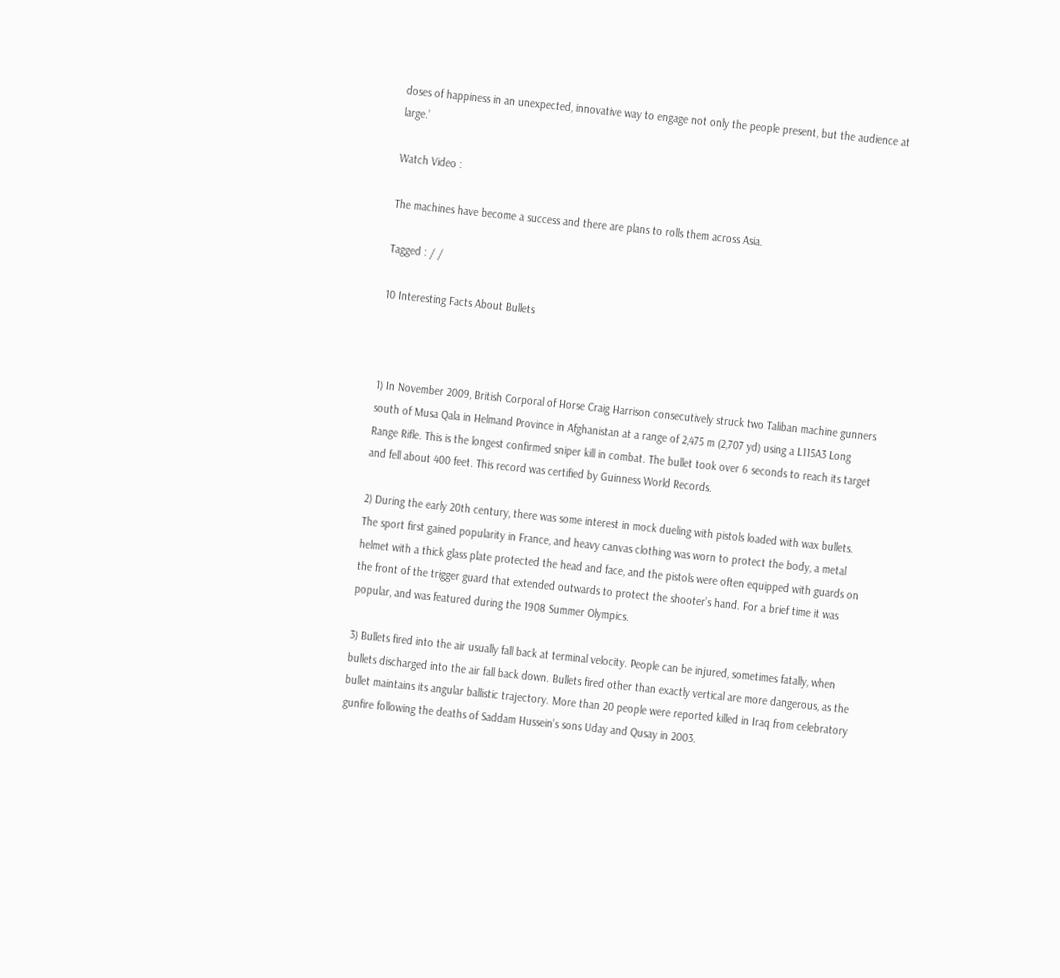doses of happiness in an unexpected, innovative way to engage not only the people present, but the audience at large.’

Watch Video :

The machines have become a success and there are plans to rolls them across Asia.

Tagged : / /

10 Interesting Facts About Bullets



1) In November 2009, British Corporal of Horse Craig Harrison consecutively struck two Taliban machine gunners south of Musa Qala in Helmand Province in Afghanistan at a range of 2,475 m (2,707 yd) using a L115A3 Long Range Rifle. This is the longest confirmed sniper kill in combat. The bullet took over 6 seconds to reach its target and fell about 400 feet. This record was certified by Guinness World Records.

2) During the early 20th century, there was some interest in mock dueling with pistols loaded with wax bullets. The sport first gained popularity in France, and heavy canvas clothing was worn to protect the body, a metal helmet with a thick glass plate protected the head and face, and the pistols were often equipped with guards on the front of the trigger guard that extended outwards to protect the shooter’s hand. For a brief time it was popular, and was featured during the 1908 Summer Olympics.

3) Bullets fired into the air usually fall back at terminal velocity. People can be injured, sometimes fatally, when bullets discharged into the air fall back down. Bullets fired other than exactly vertical are more dangerous, as the bullet maintains its angular ballistic trajectory. More than 20 people were reported killed in Iraq from celebratory gunfire following the deaths of Saddam Hussein’s sons Uday and Qusay in 2003.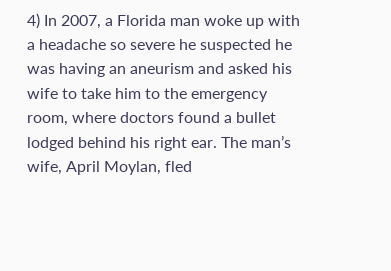4) In 2007, a Florida man woke up with a headache so severe he suspected he was having an aneurism and asked his wife to take him to the emergency room, where doctors found a bullet lodged behind his right ear. The man’s wife, April Moylan, fled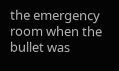the emergency room when the bullet was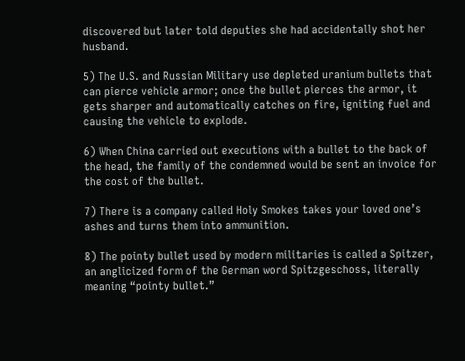discovered but later told deputies she had accidentally shot her husband.

5) The U.S. and Russian Military use depleted uranium bullets that can pierce vehicle armor; once the bullet pierces the armor, it gets sharper and automatically catches on fire, igniting fuel and causing the vehicle to explode.

6) When China carried out executions with a bullet to the back of the head, the family of the condemned would be sent an invoice for the cost of the bullet.

7) There is a company called Holy Smokes takes your loved one’s ashes and turns them into ammunition.

8) The pointy bullet used by modern militaries is called a Spitzer, an anglicized form of the German word Spitzgeschoss, literally meaning “pointy bullet.”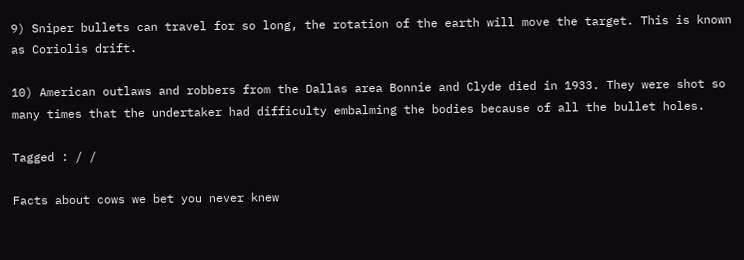9) Sniper bullets can travel for so long, the rotation of the earth will move the target. This is known as Coriolis drift.

10) American outlaws and robbers from the Dallas area Bonnie and Clyde died in 1933. They were shot so many times that the undertaker had difficulty embalming the bodies because of all the bullet holes.

Tagged : / /

Facts about cows we bet you never knew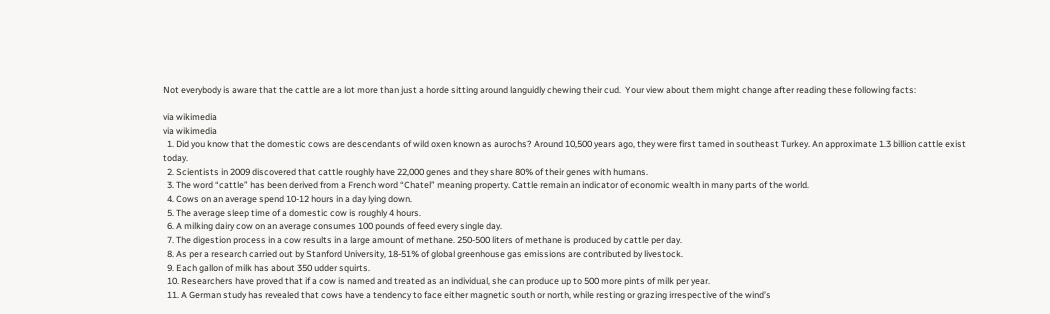Not everybody is aware that the cattle are a lot more than just a horde sitting around languidly chewing their cud.  Your view about them might change after reading these following facts:

via wikimedia
via wikimedia
  1. Did you know that the domestic cows are descendants of wild oxen known as aurochs? Around 10,500 years ago, they were first tamed in southeast Turkey. An approximate 1.3 billion cattle exist today.
  2. Scientists in 2009 discovered that cattle roughly have 22,000 genes and they share 80% of their genes with humans.
  3. The word “cattle” has been derived from a French word “Chatel” meaning property. Cattle remain an indicator of economic wealth in many parts of the world.
  4. Cows on an average spend 10-12 hours in a day lying down.
  5. The average sleep time of a domestic cow is roughly 4 hours.
  6. A milking dairy cow on an average consumes 100 pounds of feed every single day.
  7. The digestion process in a cow results in a large amount of methane. 250-500 liters of methane is produced by cattle per day.
  8. As per a research carried out by Stanford University, 18-51% of global greenhouse gas emissions are contributed by livestock.
  9. Each gallon of milk has about 350 udder squirts.
  10. Researchers have proved that if a cow is named and treated as an individual, she can produce up to 500 more pints of milk per year.
  11. A German study has revealed that cows have a tendency to face either magnetic south or north, while resting or grazing irrespective of the wind’s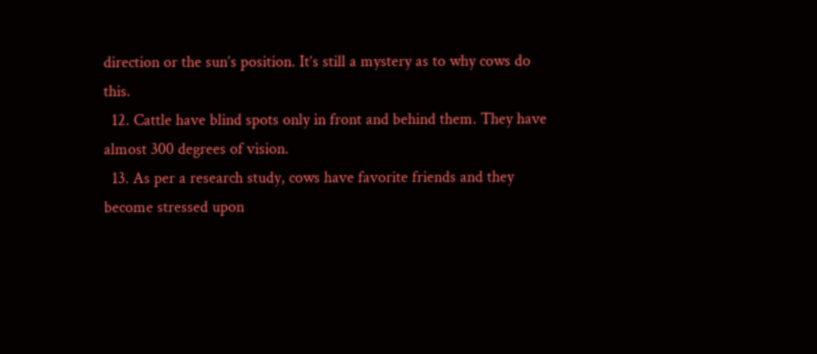direction or the sun’s position. It’s still a mystery as to why cows do this.
  12. Cattle have blind spots only in front and behind them. They have almost 300 degrees of vision.
  13. As per a research study, cows have favorite friends and they become stressed upon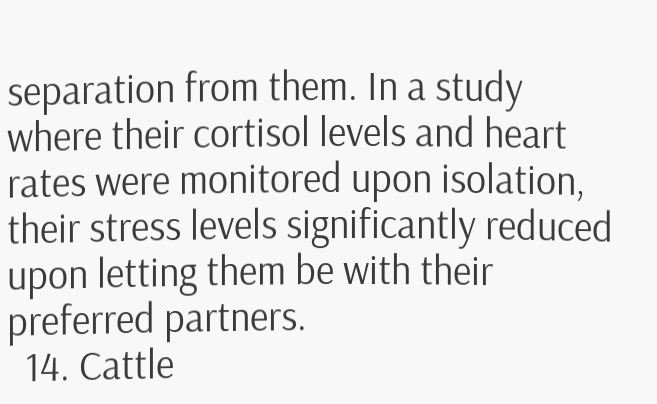separation from them. In a study where their cortisol levels and heart rates were monitored upon isolation, their stress levels significantly reduced upon letting them be with their preferred partners.
  14. Cattle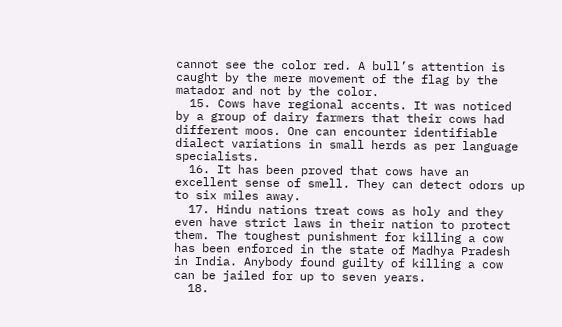cannot see the color red. A bull’s attention is caught by the mere movement of the flag by the matador and not by the color.
  15. Cows have regional accents. It was noticed by a group of dairy farmers that their cows had different moos. One can encounter identifiable dialect variations in small herds as per language specialists.
  16. It has been proved that cows have an excellent sense of smell. They can detect odors up to six miles away.
  17. Hindu nations treat cows as holy and they even have strict laws in their nation to protect them. The toughest punishment for killing a cow has been enforced in the state of Madhya Pradesh in India. Anybody found guilty of killing a cow can be jailed for up to seven years.
  18.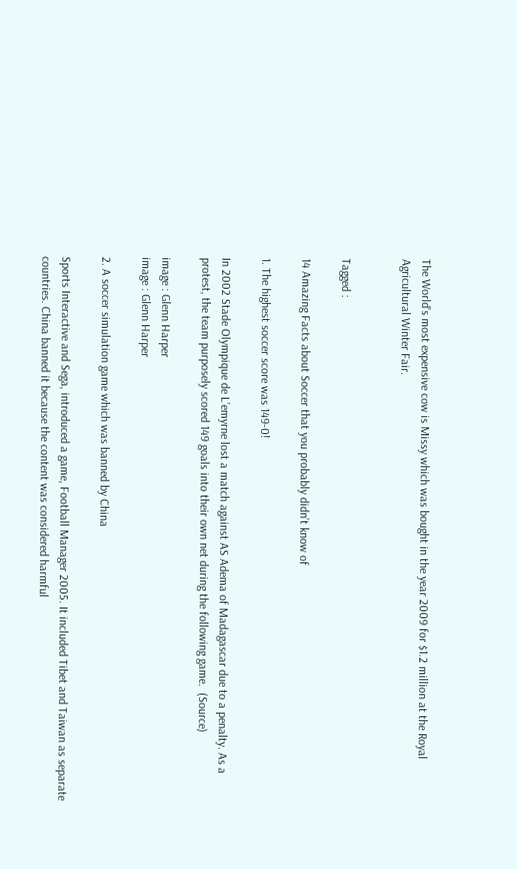The World’s most expensive cow is Missy which was bought in the year 2009 for $1.2 million at the Royal Agricultural Winter Fair.


Tagged :

14 Amazing Facts about Soccer that you probably didn’t know of

1. The highest soccer score was 149-0!

In 2002 Stade Olympique de L’emyrne lost a match against AS Adema of Madagascar due to a penalty. As a protest, the team purposely scored 149 goals into their own net during the following game.  (Source)

image : Glenn Harper
image : Glenn Harper

2. A soccer simulation game which was banned by China

Sports Interactive and Sega, introduced a game, Football Manager 2005. It included Tibet and Taiwan as separate countries. China banned it because the content was considered harmful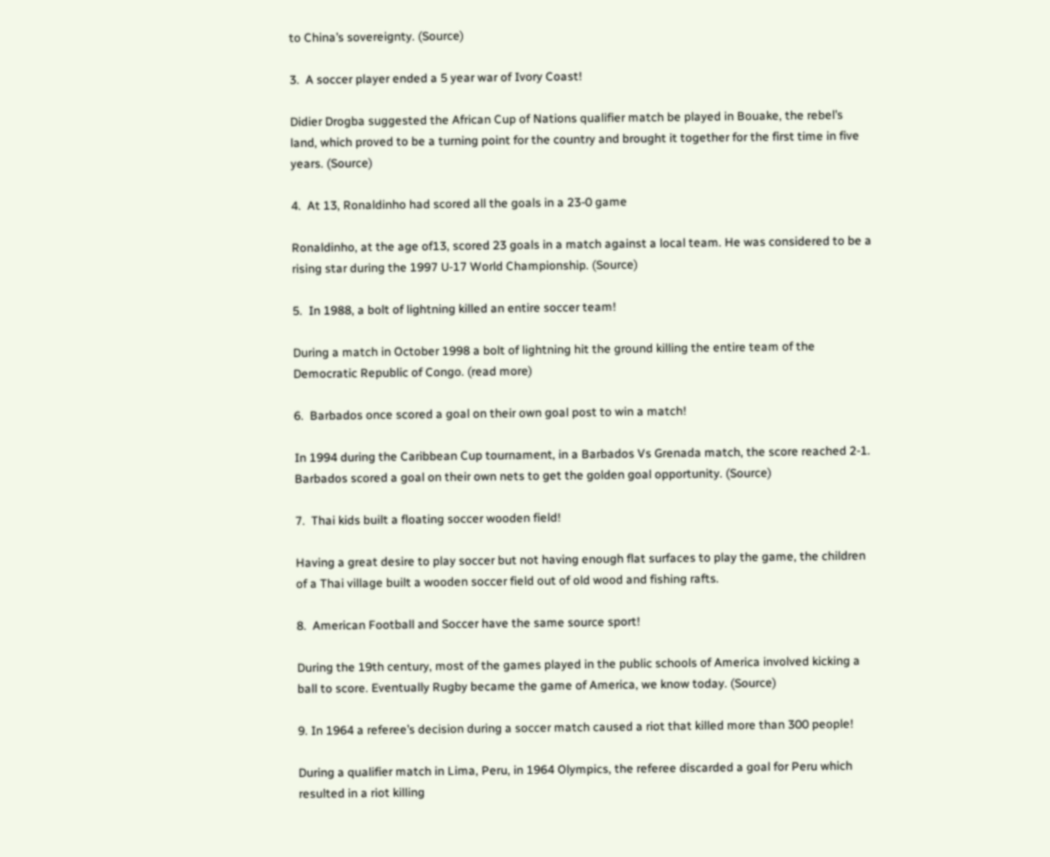to China’s sovereignty. (Source)

3.  A soccer player ended a 5 year war of Ivory Coast!

Didier Drogba suggested the African Cup of Nations qualifier match be played in Bouake, the rebel’s land, which proved to be a turning point for the country and brought it together for the first time in five years. (Source)

4.  At 13, Ronaldinho had scored all the goals in a 23-0 game

Ronaldinho, at the age of13, scored 23 goals in a match against a local team. He was considered to be a rising star during the 1997 U-17 World Championship. (Source)

5.  In 1988, a bolt of lightning killed an entire soccer team!

During a match in October 1998 a bolt of lightning hit the ground killing the entire team of the Democratic Republic of Congo. (read more)

6.  Barbados once scored a goal on their own goal post to win a match!

In 1994 during the Caribbean Cup tournament, in a Barbados Vs Grenada match, the score reached 2-1. Barbados scored a goal on their own nets to get the golden goal opportunity. (Source)

7.  Thai kids built a floating soccer wooden field!

Having a great desire to play soccer but not having enough flat surfaces to play the game, the children of a Thai village built a wooden soccer field out of old wood and fishing rafts.

8.  American Football and Soccer have the same source sport!

During the 19th century, most of the games played in the public schools of America involved kicking a ball to score. Eventually Rugby became the game of America, we know today. (Source)

9. In 1964 a referee’s decision during a soccer match caused a riot that killed more than 300 people!

During a qualifier match in Lima, Peru, in 1964 Olympics, the referee discarded a goal for Peru which resulted in a riot killing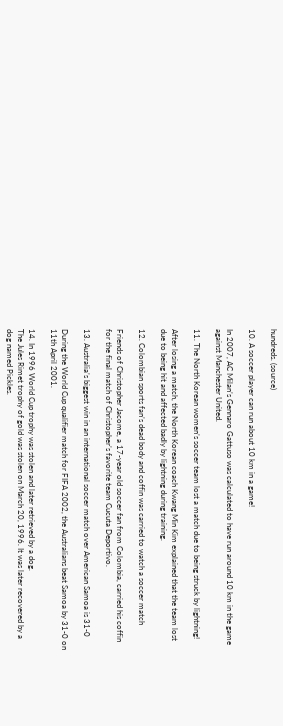hundreds. (source)

10. A soccer player can run about 10 km in a game!

In 2007, AC Milan’s Gennaro Gattuso was calculated to have run around 10 km in the game against Manchester United.

11. The North Korean women’s soccer team lost a match due to being struck by lightning!

After losing a match, the North Korean coach Kwang Min Kim explained that the team lost due to being hit and affected badly by lightning during training.

12. Colombian sports fan’s dead body and coffin was carried to watch a soccer match

Friends of Christopher Jacome, a 17-year old soccer fan from Colombia, carried his coffin for the final match of Christopher’s favorite team Cucuta Deportivo.

13. Australia’s biggest win in an international soccer match over American Samoa is 31-0

During the World Cup qualifier match for FIFA 2002, the Australians beat Samoa by 31-0 on 11th April 2001.

14. In 1996 World Cup trophy was stolen and later retrieved by a dog.
The Jules Rimet trophy of gold was stolen on March 20, 1996. It was later recovered by a dog named Pickles.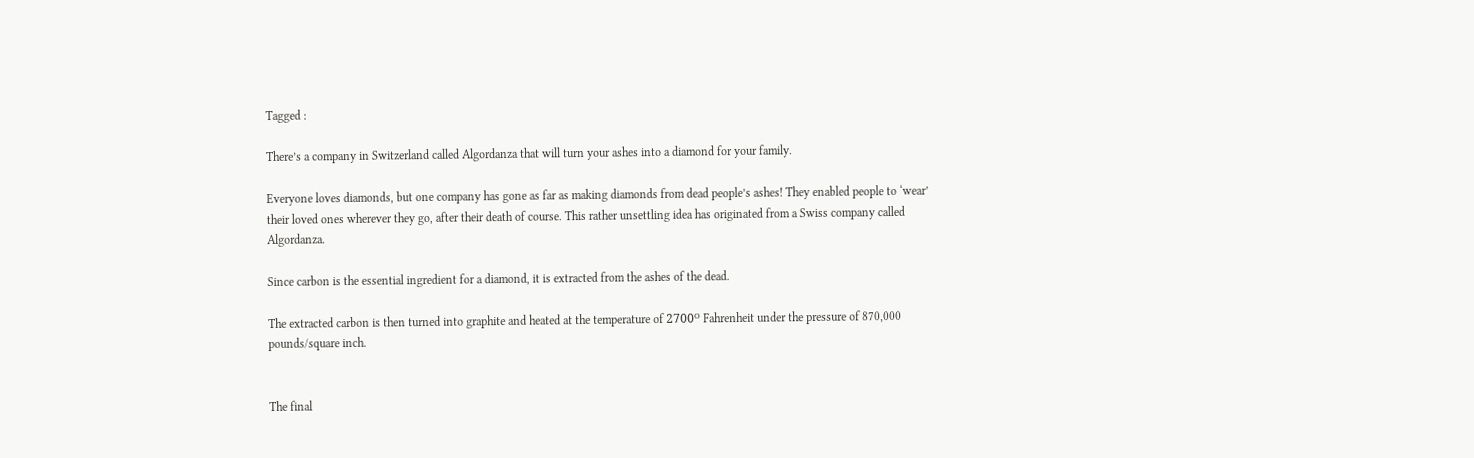Tagged :

There’s a company in Switzerland called Algordanza that will turn your ashes into a diamond for your family.

Everyone loves diamonds, but one company has gone as far as making diamonds from dead people’s ashes! They enabled people to ‘wear’ their loved ones wherever they go, after their death of course. This rather unsettling idea has originated from a Swiss company called Algordanza.

Since carbon is the essential ingredient for a diamond, it is extracted from the ashes of the dead.

The extracted carbon is then turned into graphite and heated at the temperature of 2700ᴼ Fahrenheit under the pressure of 870,000 pounds/square inch.


The final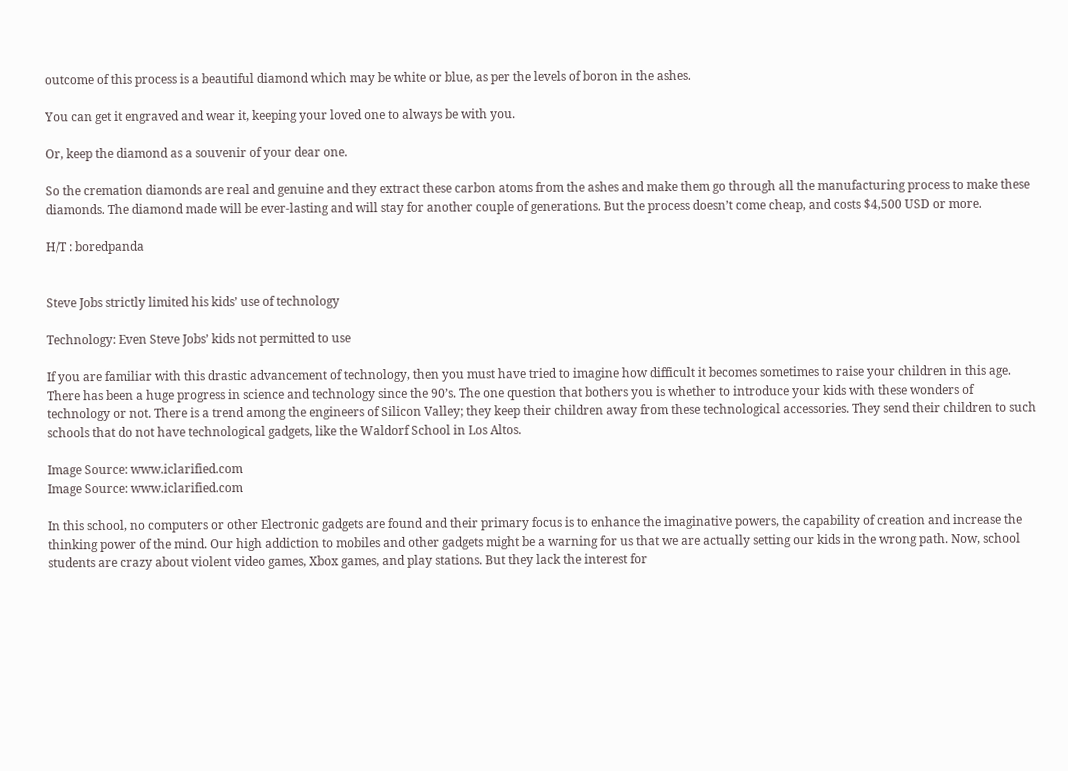outcome of this process is a beautiful diamond which may be white or blue, as per the levels of boron in the ashes.

You can get it engraved and wear it, keeping your loved one to always be with you.

Or, keep the diamond as a souvenir of your dear one.

So the cremation diamonds are real and genuine and they extract these carbon atoms from the ashes and make them go through all the manufacturing process to make these diamonds. The diamond made will be ever-lasting and will stay for another couple of generations. But the process doesn’t come cheap, and costs $4,500 USD or more.

H/T : boredpanda


Steve Jobs strictly limited his kids’ use of technology

Technology: Even Steve Jobs’ kids not permitted to use

If you are familiar with this drastic advancement of technology, then you must have tried to imagine how difficult it becomes sometimes to raise your children in this age. There has been a huge progress in science and technology since the 90’s. The one question that bothers you is whether to introduce your kids with these wonders of technology or not. There is a trend among the engineers of Silicon Valley; they keep their children away from these technological accessories. They send their children to such schools that do not have technological gadgets, like the Waldorf School in Los Altos.

Image Source: www.iclarified.com
Image Source: www.iclarified.com

In this school, no computers or other Electronic gadgets are found and their primary focus is to enhance the imaginative powers, the capability of creation and increase the thinking power of the mind. Our high addiction to mobiles and other gadgets might be a warning for us that we are actually setting our kids in the wrong path. Now, school students are crazy about violent video games, Xbox games, and play stations. But they lack the interest for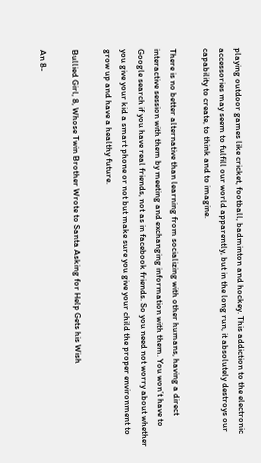playing outdoor games like cricket, football, badminton and hockey. This addiction to the electronic accessories may seem to fulfill our world apparently, but in the long run, it absolutely destroys our capability to create, to think and to imagine.

There is no better alternative than learning from socializing with other humans, having a direct interactive session with them by meeting and exchanging information with them. You won’t have to Google search if you have real friends, not as in facebook friends. So you need not worry about whether you give your kid a smart phone or not but make sure you give your child the proper environment to grow up and have a healthy future.

Bullied Girl, 8, Whose Twin Brother Wrote to Santa Asking for Help Gets his Wish

An 8-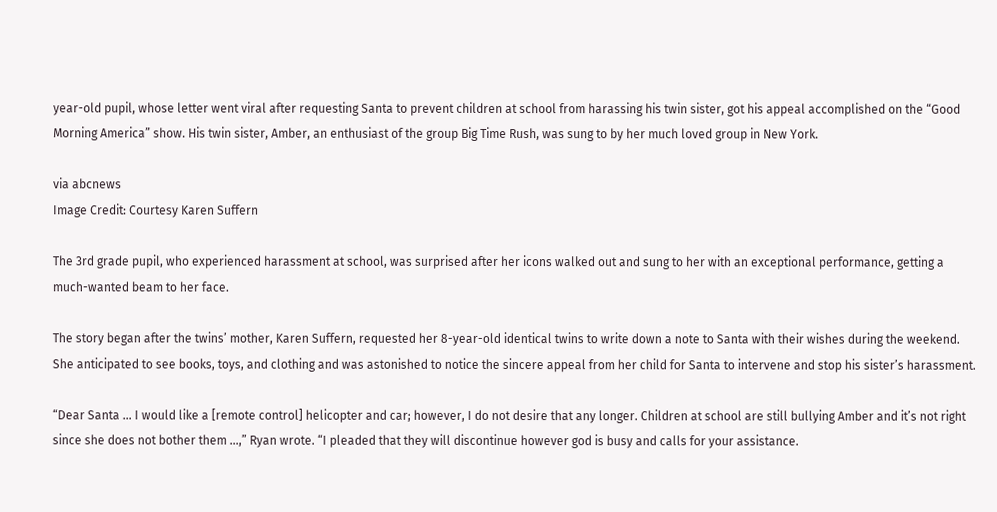year-old pupil, whose letter went viral after requesting Santa to prevent children at school from harassing his twin sister, got his appeal accomplished on the “Good Morning America” show. His twin sister, Amber, an enthusiast of the group Big Time Rush, was sung to by her much loved group in New York.

via abcnews
Image Credit: Courtesy Karen Suffern

The 3rd grade pupil, who experienced harassment at school, was surprised after her icons walked out and sung to her with an exceptional performance, getting a much-wanted beam to her face.

The story began after the twins’ mother, Karen Suffern, requested her 8-year-old identical twins to write down a note to Santa with their wishes during the weekend. She anticipated to see books, toys, and clothing and was astonished to notice the sincere appeal from her child for Santa to intervene and stop his sister’s harassment.

“Dear Santa … I would like a [remote control] helicopter and car; however, I do not desire that any longer. Children at school are still bullying Amber and it’s not right since she does not bother them …,” Ryan wrote. “I pleaded that they will discontinue however god is busy and calls for your assistance.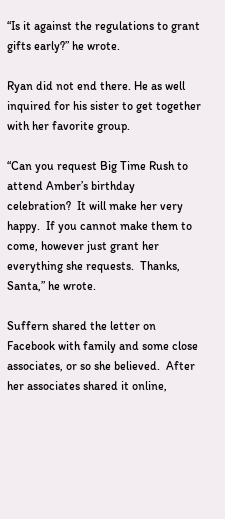“Is it against the regulations to grant gifts early?” he wrote.

Ryan did not end there. He as well inquired for his sister to get together with her favorite group.

“Can you request Big Time Rush to attend Amber’s birthday celebration?  It will make her very happy.  If you cannot make them to come, however just grant her everything she requests.  Thanks, Santa,” he wrote.

Suffern shared the letter on Facebook with family and some close associates, or so she believed.  After her associates shared it online,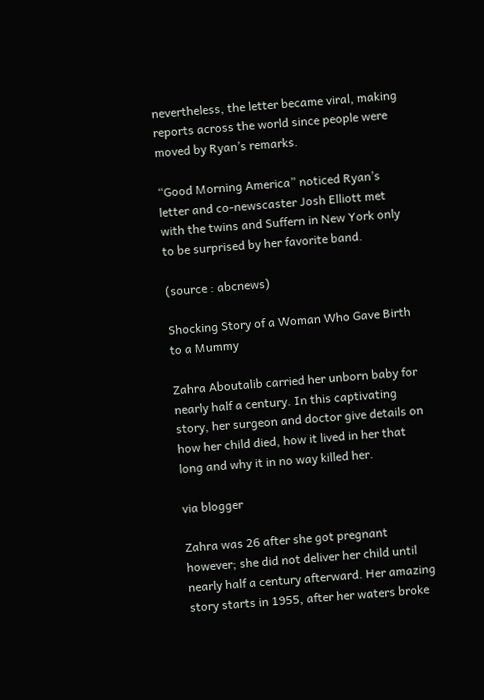nevertheless, the letter became viral, making reports across the world since people were moved by Ryan’s remarks.

“Good Morning America” noticed Ryan’s letter and co-newscaster Josh Elliott met with the twins and Suffern in New York only to be surprised by her favorite band.

(source : abcnews)

Shocking Story of a Woman Who Gave Birth to a Mummy

Zahra Aboutalib carried her unborn baby for nearly half a century. In this captivating story, her surgeon and doctor give details on how her child died, how it lived in her that long and why it in no way killed her.

via blogger

Zahra was 26 after she got pregnant however; she did not deliver her child until nearly half a century afterward. Her amazing story starts in 1955, after her waters broke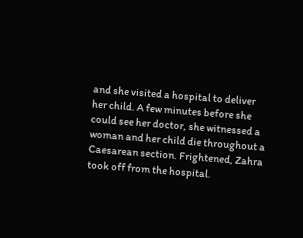and she visited a hospital to deliver her child. A few minutes before she could see her doctor, she witnessed a woman and her child die throughout a Caesarean section. Frightened, Zahra took off from the hospital.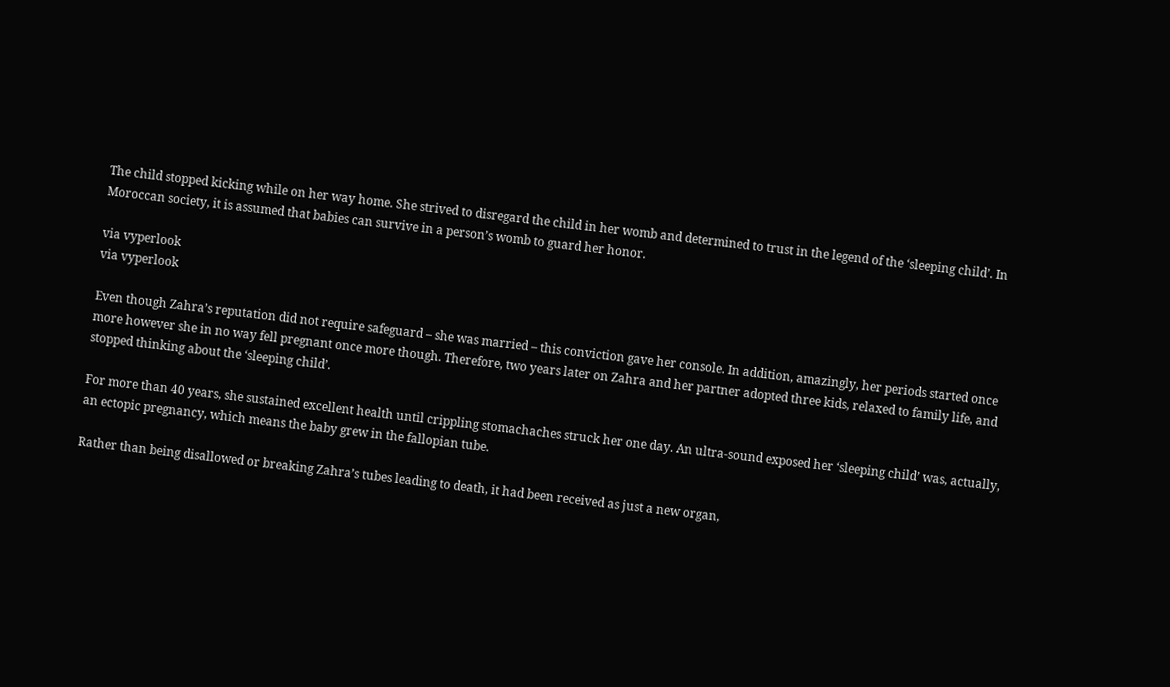The child stopped kicking while on her way home. She strived to disregard the child in her womb and determined to trust in the legend of the ‘sleeping child’. In Moroccan society, it is assumed that babies can survive in a person’s womb to guard her honor.

via vyperlook
via vyperlook

Even though Zahra’s reputation did not require safeguard – she was married – this conviction gave her console. In addition, amazingly, her periods started once more however she in no way fell pregnant once more though. Therefore, two years later on Zahra and her partner adopted three kids, relaxed to family life, and stopped thinking about the ‘sleeping child’.

For more than 40 years, she sustained excellent health until crippling stomachaches struck her one day. An ultra-sound exposed her ‘sleeping child’ was, actually, an ectopic pregnancy, which means the baby grew in the fallopian tube.

Rather than being disallowed or breaking Zahra’s tubes leading to death, it had been received as just a new organ,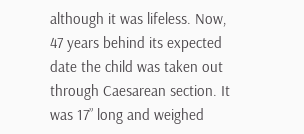although it was lifeless. Now, 47 years behind its expected date the child was taken out through Caesarean section. It was 17” long and weighed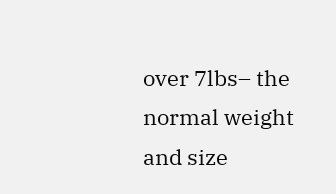over 7lbs– the normal weight and size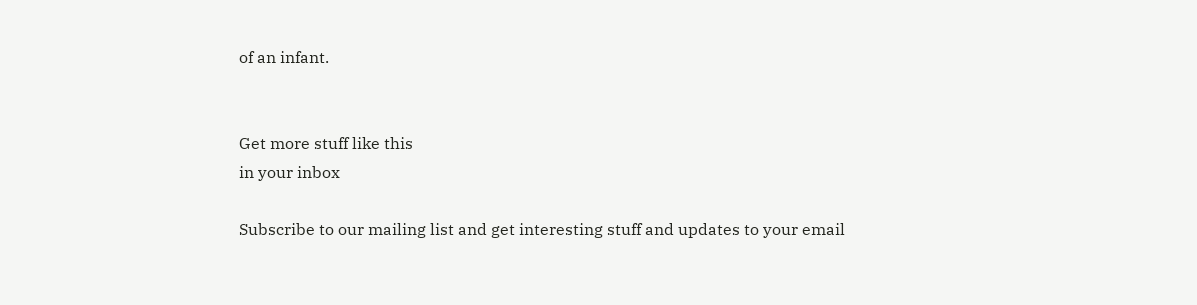of an infant.


Get more stuff like this
in your inbox

Subscribe to our mailing list and get interesting stuff and updates to your email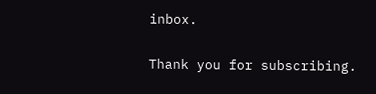inbox.

Thank you for subscribing.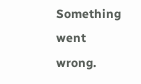Something went wrong.